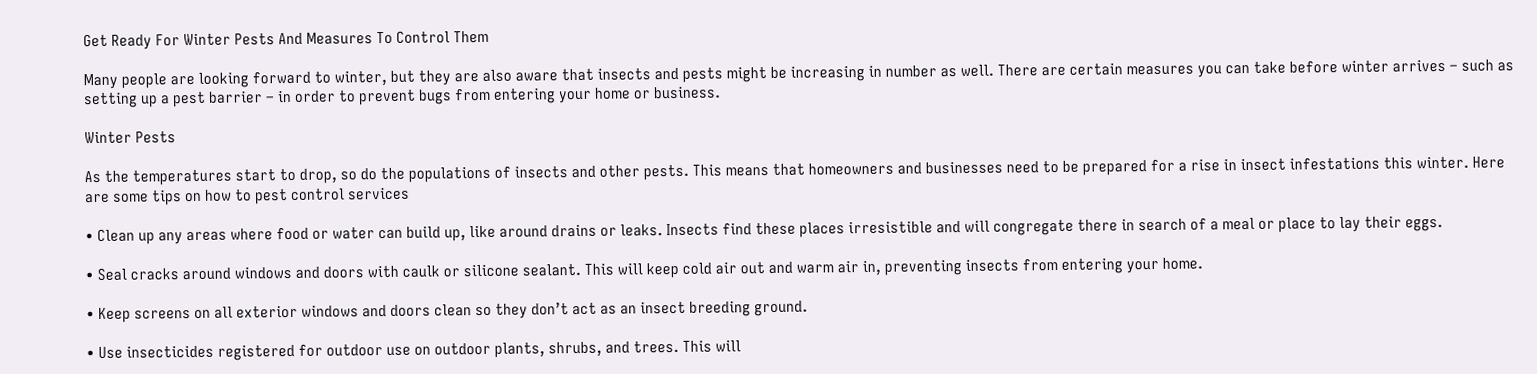Get Ready For Winter Pests And Measures To Control Them

Many people are looking forward to winter, but they are also aware that insects and pests might be increasing in number as well. There are certain measures you can take before winter arrives – such as setting up a pest barrier – in order to prevent bugs from entering your home or business.

Winter Pests

As the temperatures start to drop, so do the populations of insects and other pests. This means that homeowners and businesses need to be prepared for a rise in insect infestations this winter. Here are some tips on how to pest control services

• Clean up any areas where food or water can build up, like around drains or leaks. Insects find these places irresistible and will congregate there in search of a meal or place to lay their eggs.

• Seal cracks around windows and doors with caulk or silicone sealant. This will keep cold air out and warm air in, preventing insects from entering your home.

• Keep screens on all exterior windows and doors clean so they don’t act as an insect breeding ground.

• Use insecticides registered for outdoor use on outdoor plants, shrubs, and trees. This will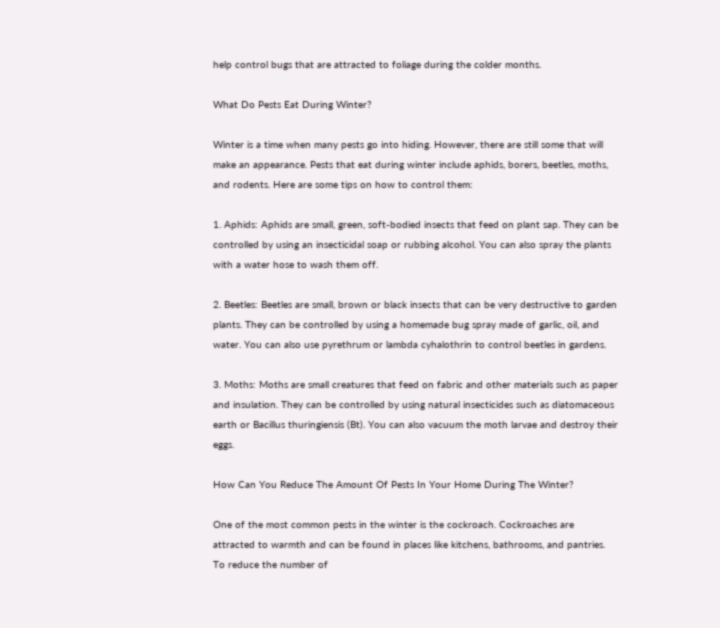help control bugs that are attracted to foliage during the colder months.

What Do Pests Eat During Winter?

Winter is a time when many pests go into hiding. However, there are still some that will make an appearance. Pests that eat during winter include aphids, borers, beetles, moths, and rodents. Here are some tips on how to control them:

1. Aphids: Aphids are small, green, soft-bodied insects that feed on plant sap. They can be controlled by using an insecticidal soap or rubbing alcohol. You can also spray the plants with a water hose to wash them off.

2. Beetles: Beetles are small, brown or black insects that can be very destructive to garden plants. They can be controlled by using a homemade bug spray made of garlic, oil, and water. You can also use pyrethrum or lambda cyhalothrin to control beetles in gardens.

3. Moths: Moths are small creatures that feed on fabric and other materials such as paper and insulation. They can be controlled by using natural insecticides such as diatomaceous earth or Bacillus thuringiensis (Bt). You can also vacuum the moth larvae and destroy their eggs.

How Can You Reduce The Amount Of Pests In Your Home During The Winter?

One of the most common pests in the winter is the cockroach. Cockroaches are attracted to warmth and can be found in places like kitchens, bathrooms, and pantries. To reduce the number of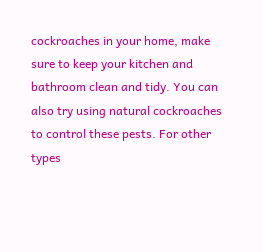cockroaches in your home, make sure to keep your kitchen and bathroom clean and tidy. You can also try using natural cockroaches to control these pests. For other types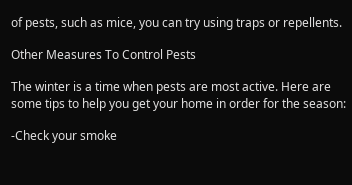of pests, such as mice, you can try using traps or repellents.

Other Measures To Control Pests

The winter is a time when pests are most active. Here are some tips to help you get your home in order for the season:

-Check your smoke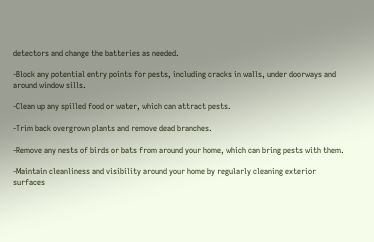detectors and change the batteries as needed.

-Block any potential entry points for pests, including cracks in walls, under doorways and around window sills.

-Clean up any spilled food or water, which can attract pests.

-Trim back overgrown plants and remove dead branches.

-Remove any nests of birds or bats from around your home, which can bring pests with them.

-Maintain cleanliness and visibility around your home by regularly cleaning exterior surfaces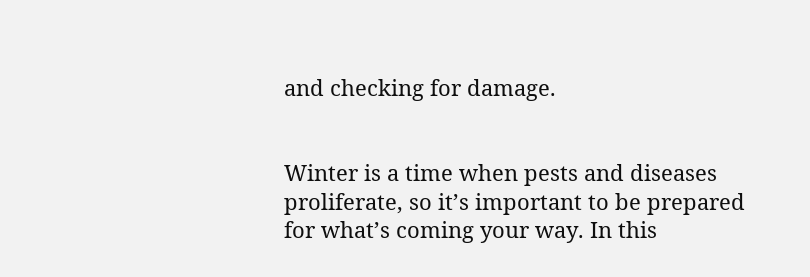and checking for damage.


Winter is a time when pests and diseases proliferate, so it’s important to be prepared for what’s coming your way. In this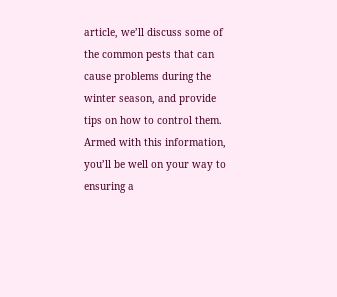article, we’ll discuss some of the common pests that can cause problems during the winter season, and provide tips on how to control them. Armed with this information, you’ll be well on your way to ensuring a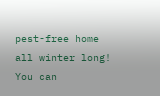pest-free home all winter long! You can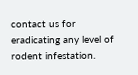contact us for eradicating any level of rodent infestation.